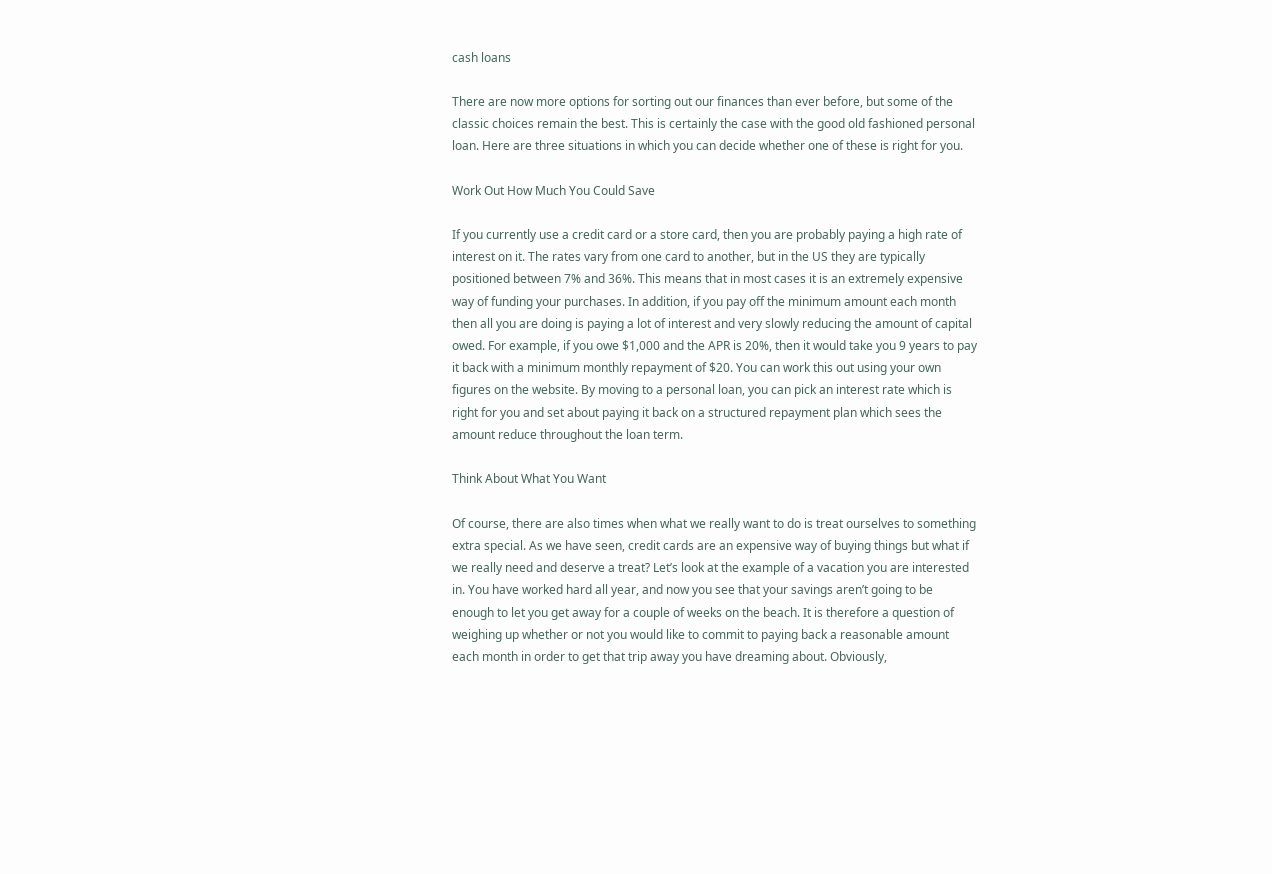cash loans

There are now more options for sorting out our finances than ever before, but some of the classic choices remain the best. This is certainly the case with the good old fashioned personal loan. Here are three situations in which you can decide whether one of these is right for you.

Work Out How Much You Could Save

If you currently use a credit card or a store card, then you are probably paying a high rate of interest on it. The rates vary from one card to another, but in the US they are typically positioned between 7% and 36%. This means that in most cases it is an extremely expensive way of funding your purchases. In addition, if you pay off the minimum amount each month then all you are doing is paying a lot of interest and very slowly reducing the amount of capital owed. For example, if you owe $1,000 and the APR is 20%, then it would take you 9 years to pay it back with a minimum monthly repayment of $20. You can work this out using your own figures on the website. By moving to a personal loan, you can pick an interest rate which is right for you and set about paying it back on a structured repayment plan which sees the amount reduce throughout the loan term.

Think About What You Want

Of course, there are also times when what we really want to do is treat ourselves to something extra special. As we have seen, credit cards are an expensive way of buying things but what if we really need and deserve a treat? Let’s look at the example of a vacation you are interested in. You have worked hard all year, and now you see that your savings aren’t going to be enough to let you get away for a couple of weeks on the beach. It is therefore a question of weighing up whether or not you would like to commit to paying back a reasonable amount each month in order to get that trip away you have dreaming about. Obviously,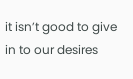it isn’t good to give in to our desires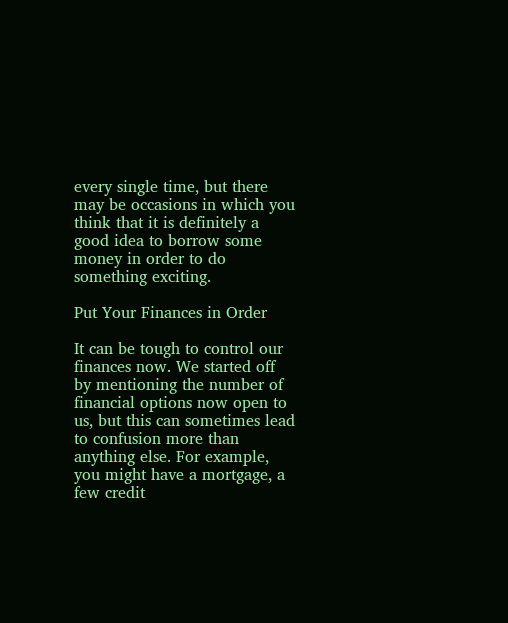every single time, but there may be occasions in which you think that it is definitely a good idea to borrow some money in order to do something exciting.

Put Your Finances in Order

It can be tough to control our finances now. We started off by mentioning the number of financial options now open to us, but this can sometimes lead to confusion more than anything else. For example, you might have a mortgage, a few credit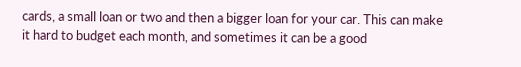cards, a small loan or two and then a bigger loan for your car. This can make it hard to budget each month, and sometimes it can be a good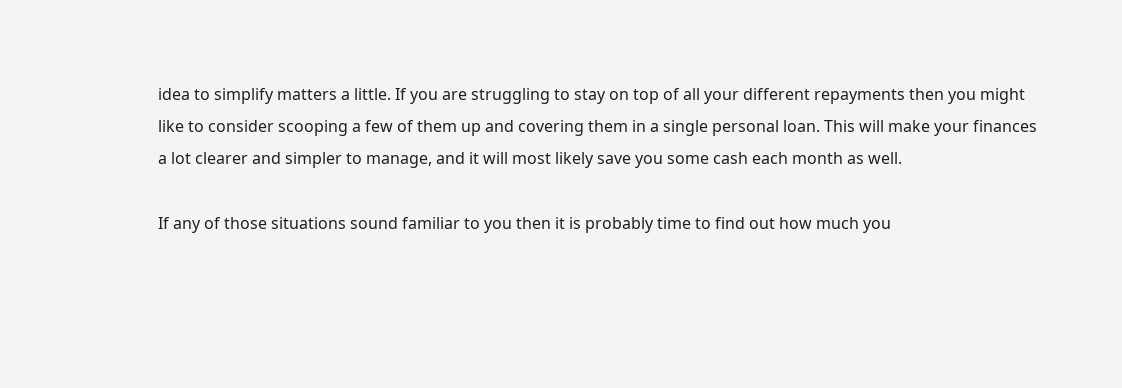idea to simplify matters a little. If you are struggling to stay on top of all your different repayments then you might like to consider scooping a few of them up and covering them in a single personal loan. This will make your finances a lot clearer and simpler to manage, and it will most likely save you some cash each month as well.

If any of those situations sound familiar to you then it is probably time to find out how much you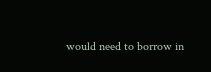would need to borrow in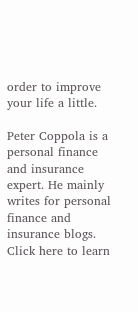order to improve your life a little.

Peter Coppola is a personal finance and insurance expert. He mainly writes for personal finance and insurance blogs. Click here to learn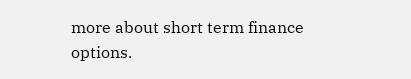more about short term finance options.